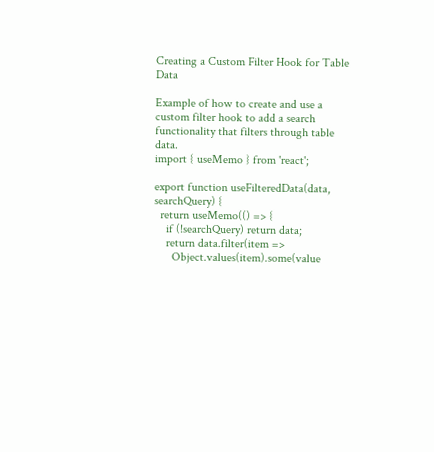Creating a Custom Filter Hook for Table Data

Example of how to create and use a custom filter hook to add a search functionality that filters through table data.
import { useMemo } from 'react';

export function useFilteredData(data, searchQuery) {
  return useMemo(() => {
    if (!searchQuery) return data;
    return data.filter(item =>
      Object.values(item).some(value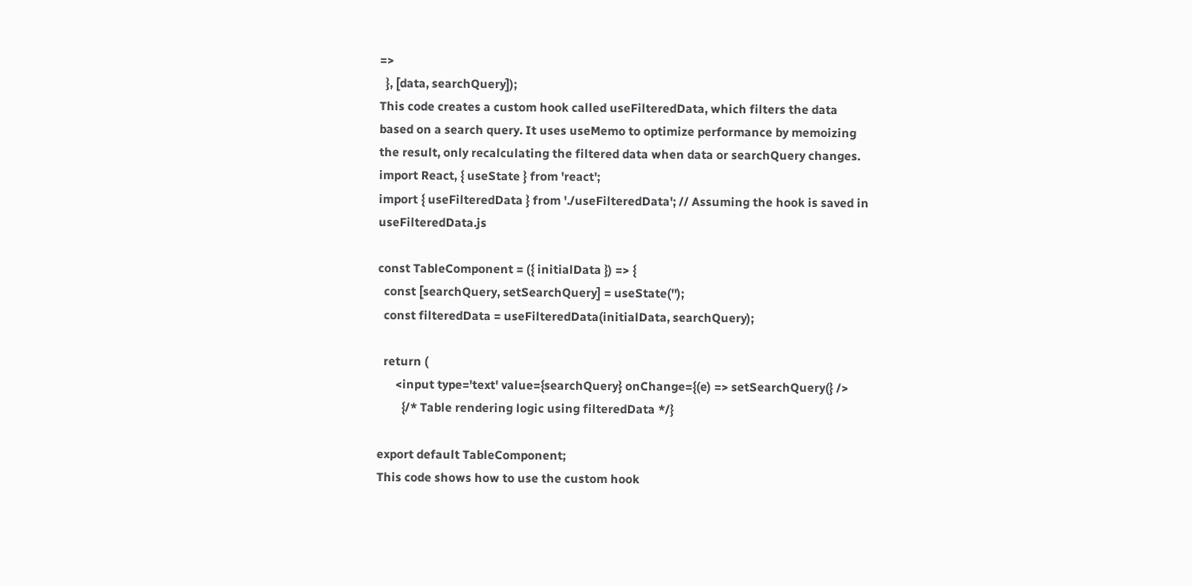=>
  }, [data, searchQuery]);
This code creates a custom hook called useFilteredData, which filters the data based on a search query. It uses useMemo to optimize performance by memoizing the result, only recalculating the filtered data when data or searchQuery changes.
import React, { useState } from 'react';
import { useFilteredData } from './useFilteredData'; // Assuming the hook is saved in useFilteredData.js

const TableComponent = ({ initialData }) => {
  const [searchQuery, setSearchQuery] = useState('');
  const filteredData = useFilteredData(initialData, searchQuery);

  return (
      <input type='text' value={searchQuery} onChange={(e) => setSearchQuery(} />
        {/* Table rendering logic using filteredData */}

export default TableComponent;
This code shows how to use the custom hook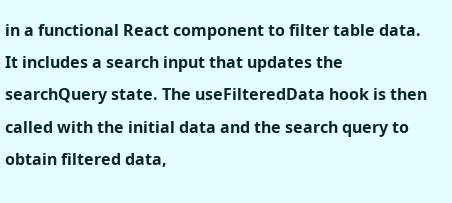in a functional React component to filter table data. It includes a search input that updates the searchQuery state. The useFilteredData hook is then called with the initial data and the search query to obtain filtered data,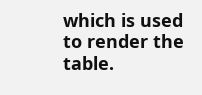which is used to render the table.